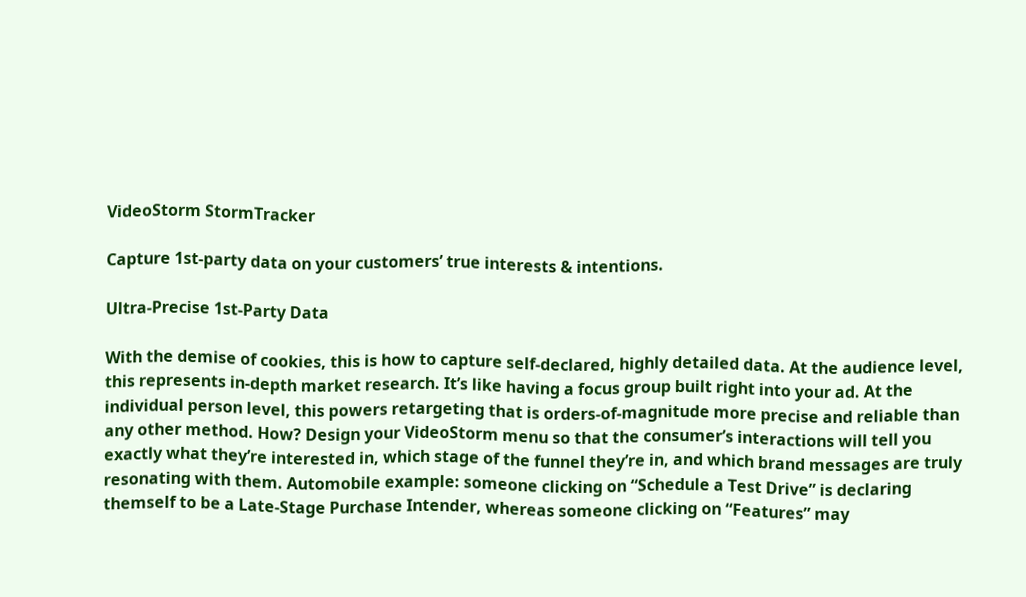VideoStorm StormTracker

Capture 1st-party data on your customers’ true interests & intentions.

Ultra-Precise 1st-Party Data

With the demise of cookies, this is how to capture self-declared, highly detailed data. At the audience level, this represents in-depth market research. It’s like having a focus group built right into your ad. At the individual person level, this powers retargeting that is orders-of-magnitude more precise and reliable than any other method. How? Design your VideoStorm menu so that the consumer’s interactions will tell you exactly what they’re interested in, which stage of the funnel they’re in, and which brand messages are truly resonating with them. Automobile example: someone clicking on “Schedule a Test Drive” is declaring themself to be a Late-Stage Purchase Intender, whereas someone clicking on “Features” may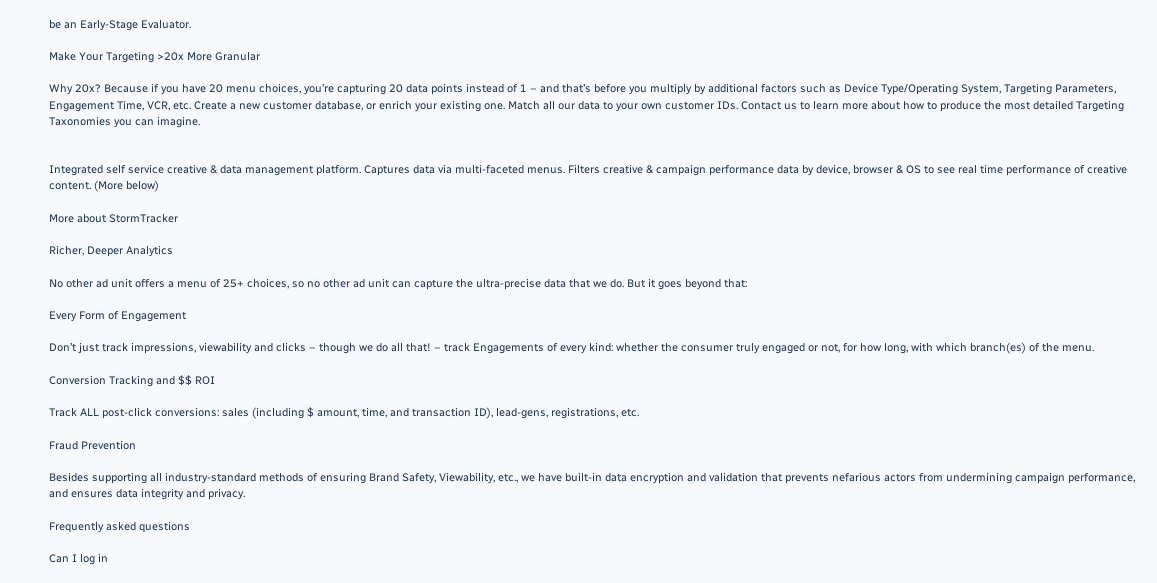be an Early-Stage Evaluator.

Make Your Targeting >20x More Granular

Why 20x? Because if you have 20 menu choices, you’re capturing 20 data points instead of 1 – and that’s before you multiply by additional factors such as Device Type/Operating System, Targeting Parameters, Engagement Time, VCR, etc. Create a new customer database, or enrich your existing one. Match all our data to your own customer IDs. Contact us to learn more about how to produce the most detailed Targeting Taxonomies you can imagine.


Integrated self service creative & data management platform. Captures data via multi-faceted menus. Filters creative & campaign performance data by device, browser & OS to see real time performance of creative content. (More below)

More about StormTracker

Richer, Deeper Analytics

No other ad unit offers a menu of 25+ choices, so no other ad unit can capture the ultra-precise data that we do. But it goes beyond that:

Every Form of Engagement

Don’t just track impressions, viewability and clicks – though we do all that! – track Engagements of every kind: whether the consumer truly engaged or not, for how long, with which branch(es) of the menu.

Conversion Tracking and $$ ROI

Track ALL post-click conversions: sales (including $ amount, time, and transaction ID), lead-gens, registrations, etc.

Fraud Prevention

Besides supporting all industry-standard methods of ensuring Brand Safety, Viewability, etc., we have built-in data encryption and validation that prevents nefarious actors from undermining campaign performance, and ensures data integrity and privacy.

Frequently asked questions

Can I log in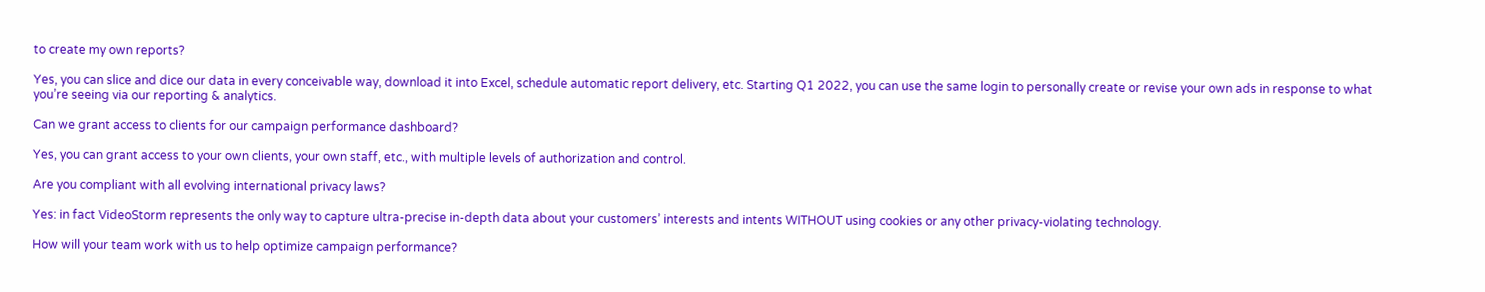to create my own reports?

Yes, you can slice and dice our data in every conceivable way, download it into Excel, schedule automatic report delivery, etc. Starting Q1 2022, you can use the same login to personally create or revise your own ads in response to what you’re seeing via our reporting & analytics.

Can we grant access to clients for our campaign performance dashboard?

Yes, you can grant access to your own clients, your own staff, etc., with multiple levels of authorization and control.

Are you compliant with all evolving international privacy laws?

Yes: in fact VideoStorm represents the only way to capture ultra-precise in-depth data about your customers’ interests and intents WITHOUT using cookies or any other privacy-violating technology.

How will your team work with us to help optimize campaign performance?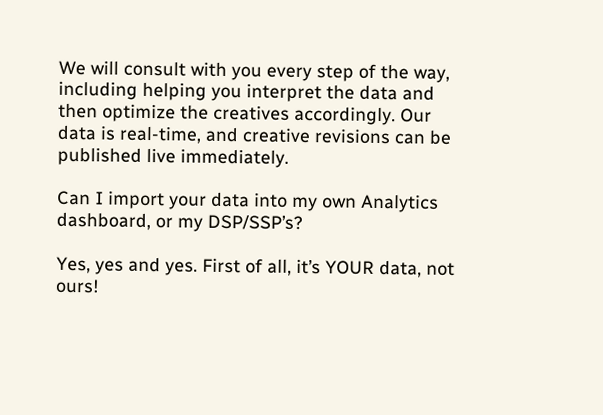We will consult with you every step of the way, including helping you interpret the data and then optimize the creatives accordingly. Our data is real-time, and creative revisions can be published live immediately.

Can I import your data into my own Analytics dashboard, or my DSP/SSP’s?

Yes, yes and yes. First of all, it’s YOUR data, not ours!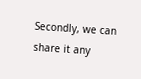Secondly, we can share it any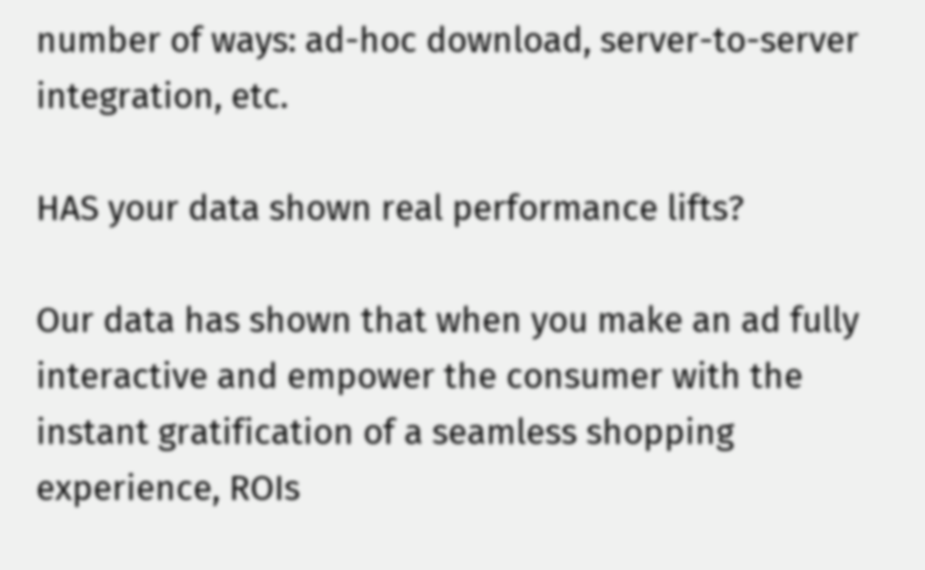number of ways: ad-hoc download, server-to-server integration, etc.

HAS your data shown real performance lifts?

Our data has shown that when you make an ad fully interactive and empower the consumer with the instant gratification of a seamless shopping experience, ROIs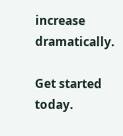increase dramatically.

Get started today.